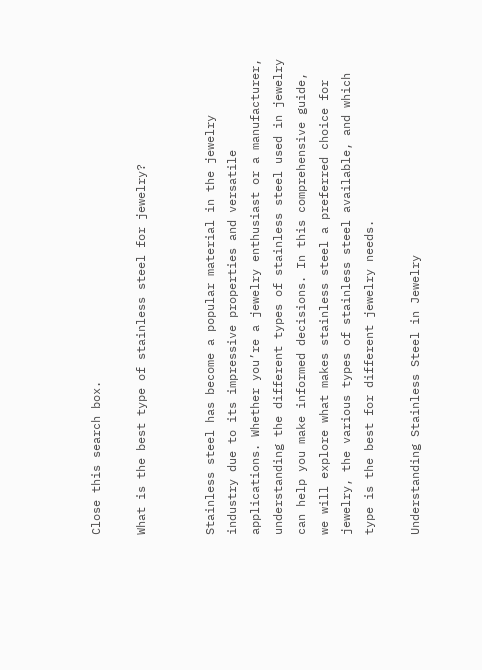Close this search box.

What is the best type of stainless steel for jewelry?


Stainless steel has become a popular material in the jewelry industry due to its impressive properties and versatile applications. Whether you’re a jewelry enthusiast or a manufacturer, understanding the different types of stainless steel used in jewelry can help you make informed decisions. In this comprehensive guide, we will explore what makes stainless steel a preferred choice for jewelry, the various types of stainless steel available, and which type is the best for different jewelry needs.

Understanding Stainless Steel in Jewelry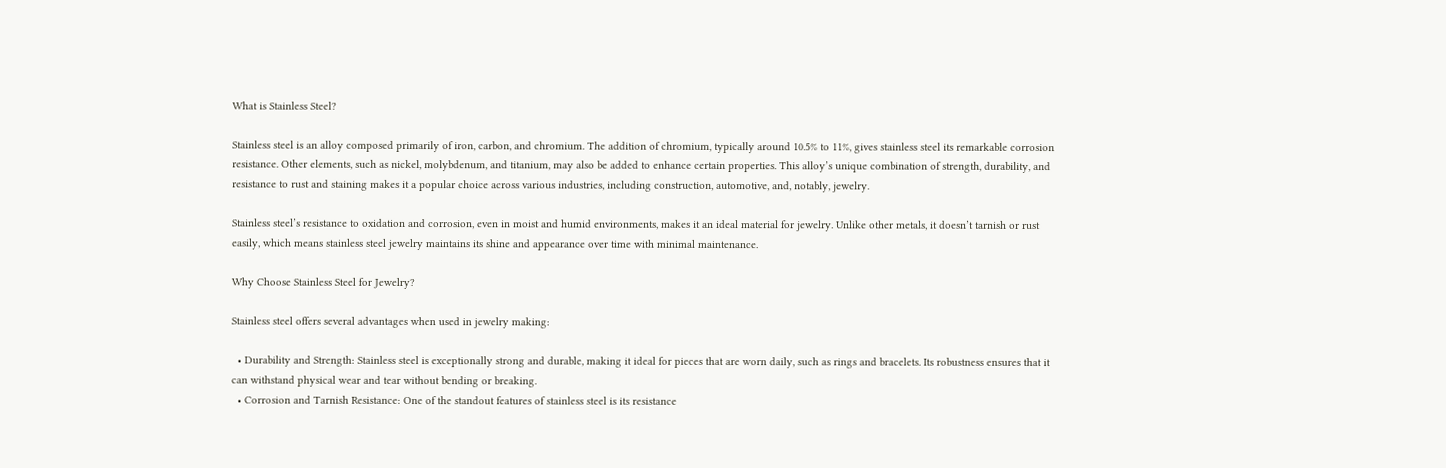What is Stainless Steel?

Stainless steel is an alloy composed primarily of iron, carbon, and chromium. The addition of chromium, typically around 10.5% to 11%, gives stainless steel its remarkable corrosion resistance. Other elements, such as nickel, molybdenum, and titanium, may also be added to enhance certain properties. This alloy’s unique combination of strength, durability, and resistance to rust and staining makes it a popular choice across various industries, including construction, automotive, and, notably, jewelry.

Stainless steel’s resistance to oxidation and corrosion, even in moist and humid environments, makes it an ideal material for jewelry. Unlike other metals, it doesn’t tarnish or rust easily, which means stainless steel jewelry maintains its shine and appearance over time with minimal maintenance.

Why Choose Stainless Steel for Jewelry?

Stainless steel offers several advantages when used in jewelry making:

  • Durability and Strength: Stainless steel is exceptionally strong and durable, making it ideal for pieces that are worn daily, such as rings and bracelets. Its robustness ensures that it can withstand physical wear and tear without bending or breaking.
  • Corrosion and Tarnish Resistance: One of the standout features of stainless steel is its resistance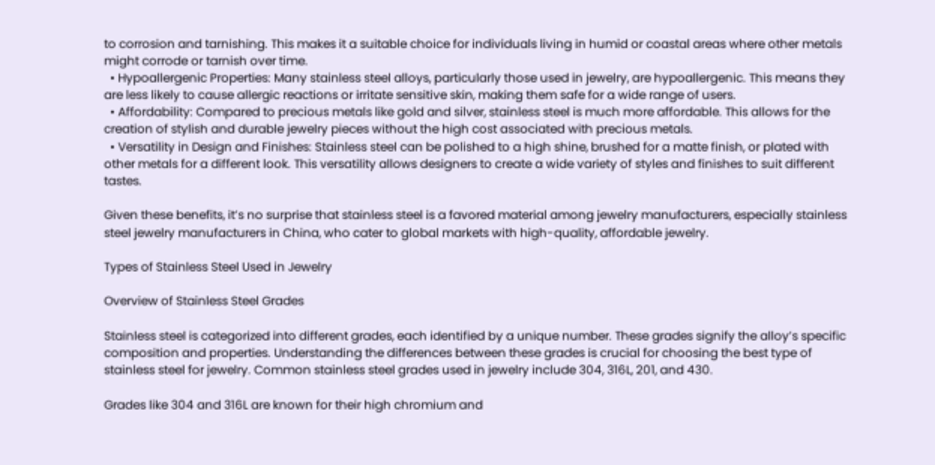to corrosion and tarnishing. This makes it a suitable choice for individuals living in humid or coastal areas where other metals might corrode or tarnish over time.
  • Hypoallergenic Properties: Many stainless steel alloys, particularly those used in jewelry, are hypoallergenic. This means they are less likely to cause allergic reactions or irritate sensitive skin, making them safe for a wide range of users.
  • Affordability: Compared to precious metals like gold and silver, stainless steel is much more affordable. This allows for the creation of stylish and durable jewelry pieces without the high cost associated with precious metals.
  • Versatility in Design and Finishes: Stainless steel can be polished to a high shine, brushed for a matte finish, or plated with other metals for a different look. This versatility allows designers to create a wide variety of styles and finishes to suit different tastes.

Given these benefits, it’s no surprise that stainless steel is a favored material among jewelry manufacturers, especially stainless steel jewelry manufacturers in China, who cater to global markets with high-quality, affordable jewelry.

Types of Stainless Steel Used in Jewelry

Overview of Stainless Steel Grades

Stainless steel is categorized into different grades, each identified by a unique number. These grades signify the alloy’s specific composition and properties. Understanding the differences between these grades is crucial for choosing the best type of stainless steel for jewelry. Common stainless steel grades used in jewelry include 304, 316L, 201, and 430.

Grades like 304 and 316L are known for their high chromium and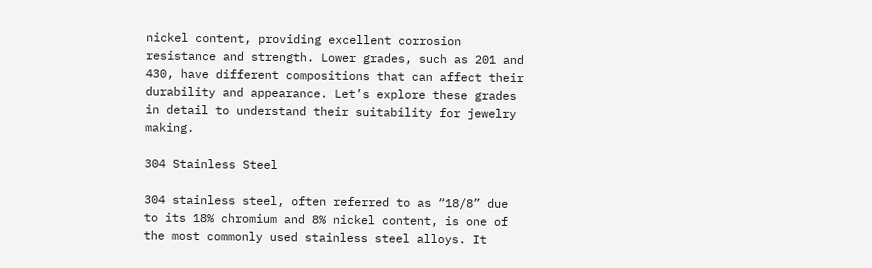nickel content, providing excellent corrosion resistance and strength. Lower grades, such as 201 and 430, have different compositions that can affect their durability and appearance. Let’s explore these grades in detail to understand their suitability for jewelry making.

304 Stainless Steel

304 stainless steel, often referred to as “18/8” due to its 18% chromium and 8% nickel content, is one of the most commonly used stainless steel alloys. It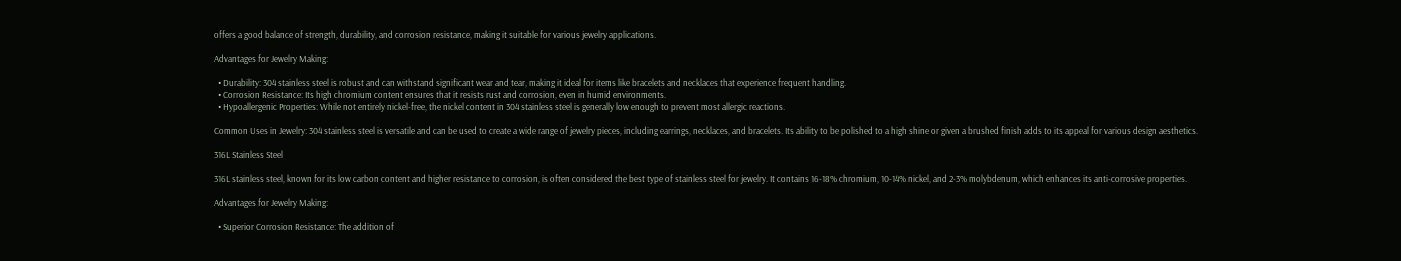offers a good balance of strength, durability, and corrosion resistance, making it suitable for various jewelry applications.

Advantages for Jewelry Making:

  • Durability: 304 stainless steel is robust and can withstand significant wear and tear, making it ideal for items like bracelets and necklaces that experience frequent handling.
  • Corrosion Resistance: Its high chromium content ensures that it resists rust and corrosion, even in humid environments.
  • Hypoallergenic Properties: While not entirely nickel-free, the nickel content in 304 stainless steel is generally low enough to prevent most allergic reactions.

Common Uses in Jewelry: 304 stainless steel is versatile and can be used to create a wide range of jewelry pieces, including earrings, necklaces, and bracelets. Its ability to be polished to a high shine or given a brushed finish adds to its appeal for various design aesthetics.

316L Stainless Steel

316L stainless steel, known for its low carbon content and higher resistance to corrosion, is often considered the best type of stainless steel for jewelry. It contains 16-18% chromium, 10-14% nickel, and 2-3% molybdenum, which enhances its anti-corrosive properties.

Advantages for Jewelry Making:

  • Superior Corrosion Resistance: The addition of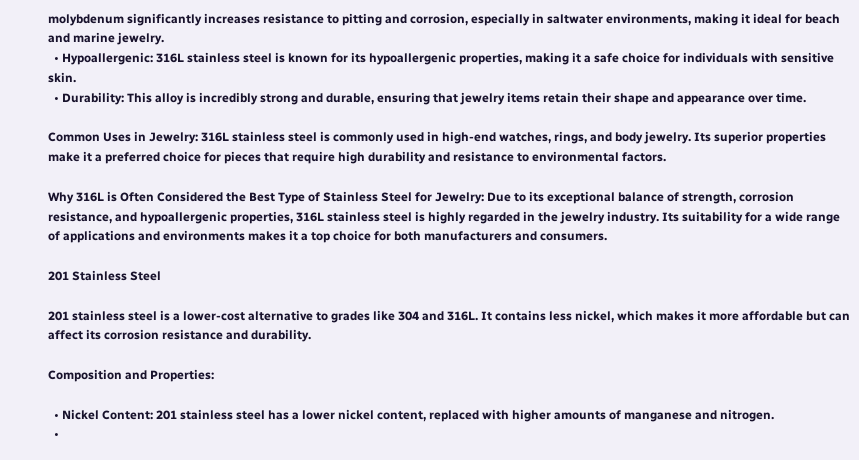molybdenum significantly increases resistance to pitting and corrosion, especially in saltwater environments, making it ideal for beach and marine jewelry.
  • Hypoallergenic: 316L stainless steel is known for its hypoallergenic properties, making it a safe choice for individuals with sensitive skin.
  • Durability: This alloy is incredibly strong and durable, ensuring that jewelry items retain their shape and appearance over time.

Common Uses in Jewelry: 316L stainless steel is commonly used in high-end watches, rings, and body jewelry. Its superior properties make it a preferred choice for pieces that require high durability and resistance to environmental factors.

Why 316L is Often Considered the Best Type of Stainless Steel for Jewelry: Due to its exceptional balance of strength, corrosion resistance, and hypoallergenic properties, 316L stainless steel is highly regarded in the jewelry industry. Its suitability for a wide range of applications and environments makes it a top choice for both manufacturers and consumers.

201 Stainless Steel

201 stainless steel is a lower-cost alternative to grades like 304 and 316L. It contains less nickel, which makes it more affordable but can affect its corrosion resistance and durability.

Composition and Properties:

  • Nickel Content: 201 stainless steel has a lower nickel content, replaced with higher amounts of manganese and nitrogen.
  •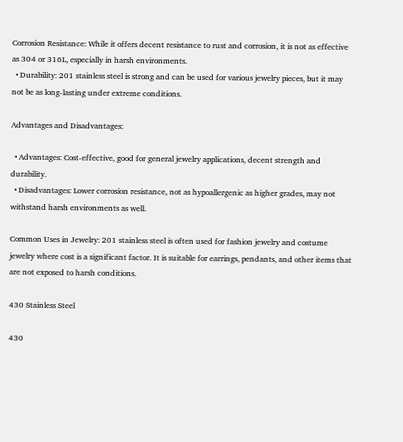Corrosion Resistance: While it offers decent resistance to rust and corrosion, it is not as effective as 304 or 316L, especially in harsh environments.
  • Durability: 201 stainless steel is strong and can be used for various jewelry pieces, but it may not be as long-lasting under extreme conditions.

Advantages and Disadvantages:

  • Advantages: Cost-effective, good for general jewelry applications, decent strength and durability.
  • Disadvantages: Lower corrosion resistance, not as hypoallergenic as higher grades, may not withstand harsh environments as well.

Common Uses in Jewelry: 201 stainless steel is often used for fashion jewelry and costume jewelry where cost is a significant factor. It is suitable for earrings, pendants, and other items that are not exposed to harsh conditions.

430 Stainless Steel

430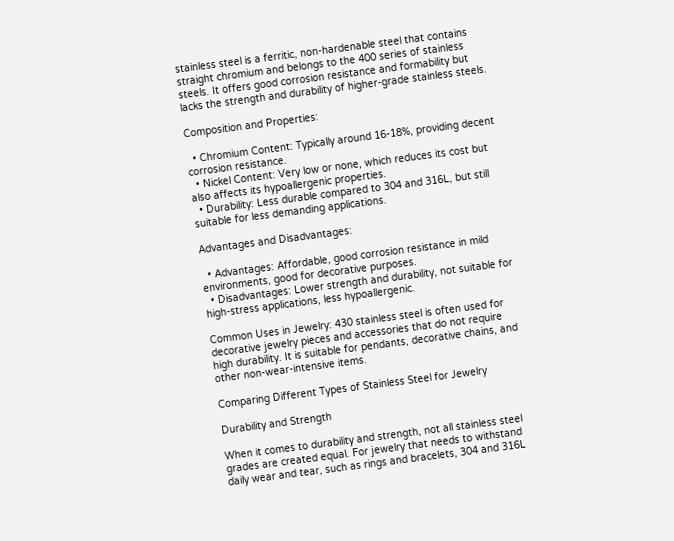stainless steel is a ferritic, non-hardenable steel that contains straight chromium and belongs to the 400 series of stainless steels. It offers good corrosion resistance and formability but lacks the strength and durability of higher-grade stainless steels.

Composition and Properties:

  • Chromium Content: Typically around 16-18%, providing decent corrosion resistance.
  • Nickel Content: Very low or none, which reduces its cost but also affects its hypoallergenic properties.
  • Durability: Less durable compared to 304 and 316L, but still suitable for less demanding applications.

Advantages and Disadvantages:

  • Advantages: Affordable, good corrosion resistance in mild environments, good for decorative purposes.
  • Disadvantages: Lower strength and durability, not suitable for high-stress applications, less hypoallergenic.

Common Uses in Jewelry: 430 stainless steel is often used for decorative jewelry pieces and accessories that do not require high durability. It is suitable for pendants, decorative chains, and other non-wear-intensive items.

Comparing Different Types of Stainless Steel for Jewelry

Durability and Strength

When it comes to durability and strength, not all stainless steel grades are created equal. For jewelry that needs to withstand daily wear and tear, such as rings and bracelets, 304 and 316L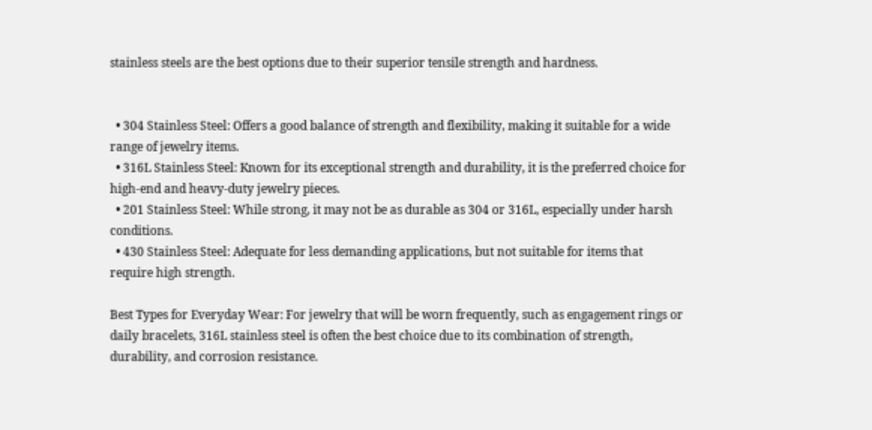stainless steels are the best options due to their superior tensile strength and hardness.


  • 304 Stainless Steel: Offers a good balance of strength and flexibility, making it suitable for a wide range of jewelry items.
  • 316L Stainless Steel: Known for its exceptional strength and durability, it is the preferred choice for high-end and heavy-duty jewelry pieces.
  • 201 Stainless Steel: While strong, it may not be as durable as 304 or 316L, especially under harsh conditions.
  • 430 Stainless Steel: Adequate for less demanding applications, but not suitable for items that require high strength.

Best Types for Everyday Wear: For jewelry that will be worn frequently, such as engagement rings or daily bracelets, 316L stainless steel is often the best choice due to its combination of strength, durability, and corrosion resistance.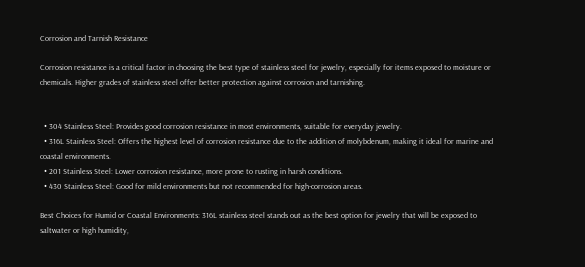Corrosion and Tarnish Resistance

Corrosion resistance is a critical factor in choosing the best type of stainless steel for jewelry, especially for items exposed to moisture or chemicals. Higher grades of stainless steel offer better protection against corrosion and tarnishing.


  • 304 Stainless Steel: Provides good corrosion resistance in most environments, suitable for everyday jewelry.
  • 316L Stainless Steel: Offers the highest level of corrosion resistance due to the addition of molybdenum, making it ideal for marine and coastal environments.
  • 201 Stainless Steel: Lower corrosion resistance, more prone to rusting in harsh conditions.
  • 430 Stainless Steel: Good for mild environments but not recommended for high-corrosion areas.

Best Choices for Humid or Coastal Environments: 316L stainless steel stands out as the best option for jewelry that will be exposed to saltwater or high humidity,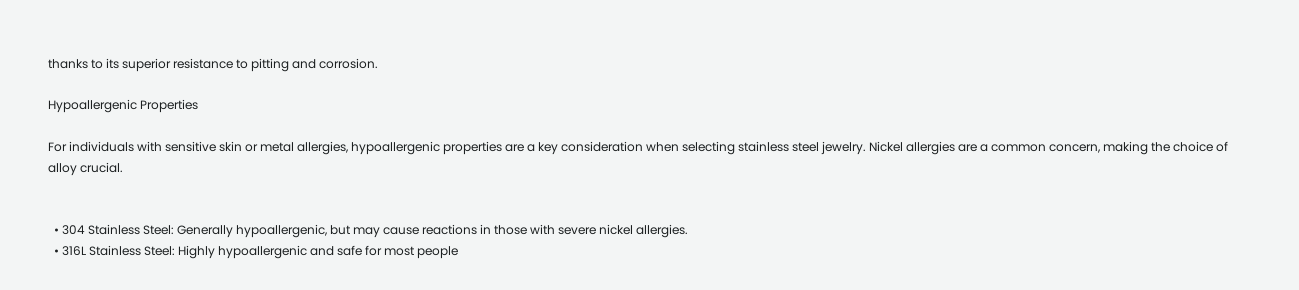thanks to its superior resistance to pitting and corrosion.

Hypoallergenic Properties

For individuals with sensitive skin or metal allergies, hypoallergenic properties are a key consideration when selecting stainless steel jewelry. Nickel allergies are a common concern, making the choice of alloy crucial.


  • 304 Stainless Steel: Generally hypoallergenic, but may cause reactions in those with severe nickel allergies.
  • 316L Stainless Steel: Highly hypoallergenic and safe for most people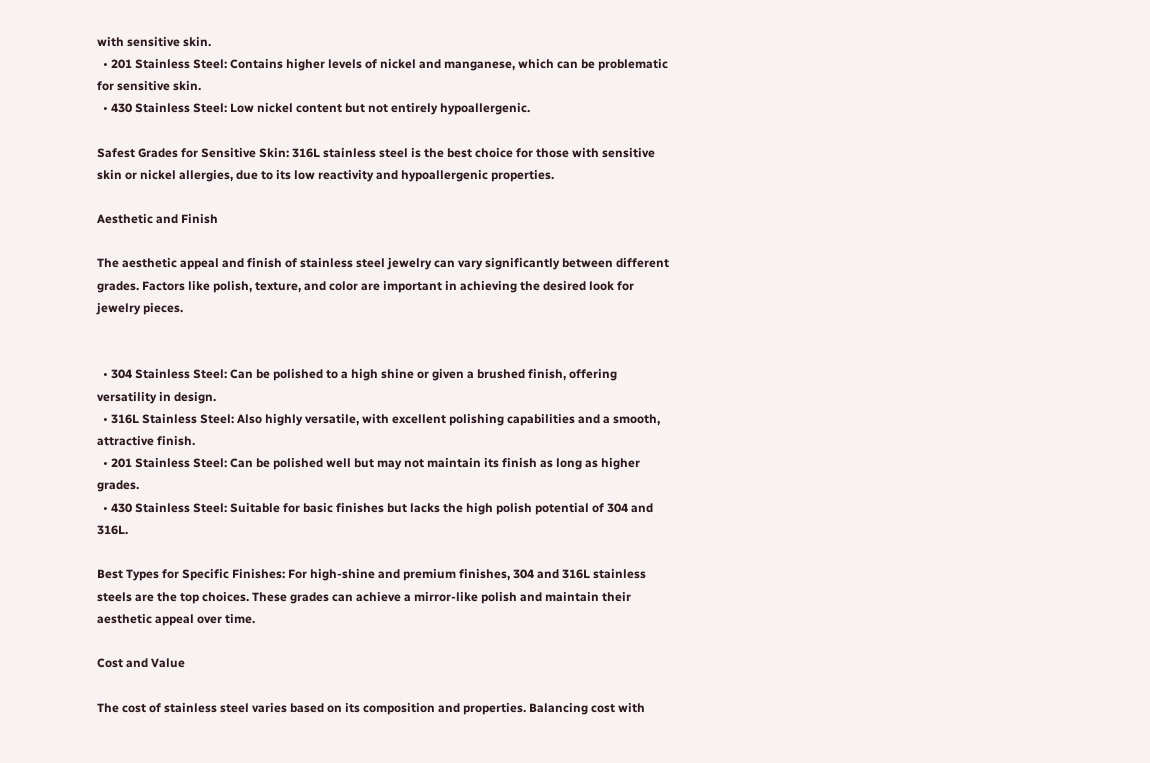with sensitive skin.
  • 201 Stainless Steel: Contains higher levels of nickel and manganese, which can be problematic for sensitive skin.
  • 430 Stainless Steel: Low nickel content but not entirely hypoallergenic.

Safest Grades for Sensitive Skin: 316L stainless steel is the best choice for those with sensitive skin or nickel allergies, due to its low reactivity and hypoallergenic properties.

Aesthetic and Finish

The aesthetic appeal and finish of stainless steel jewelry can vary significantly between different grades. Factors like polish, texture, and color are important in achieving the desired look for jewelry pieces.


  • 304 Stainless Steel: Can be polished to a high shine or given a brushed finish, offering versatility in design.
  • 316L Stainless Steel: Also highly versatile, with excellent polishing capabilities and a smooth, attractive finish.
  • 201 Stainless Steel: Can be polished well but may not maintain its finish as long as higher grades.
  • 430 Stainless Steel: Suitable for basic finishes but lacks the high polish potential of 304 and 316L.

Best Types for Specific Finishes: For high-shine and premium finishes, 304 and 316L stainless steels are the top choices. These grades can achieve a mirror-like polish and maintain their aesthetic appeal over time.

Cost and Value

The cost of stainless steel varies based on its composition and properties. Balancing cost with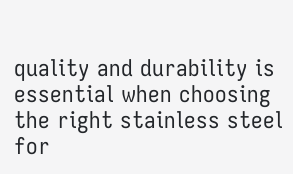quality and durability is essential when choosing the right stainless steel for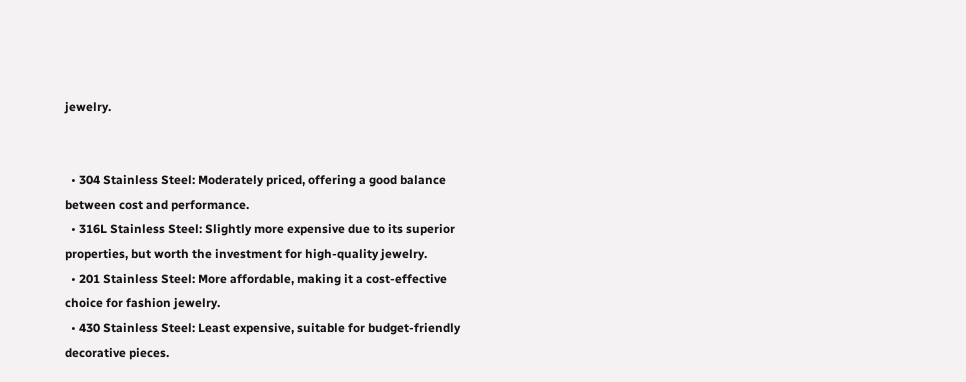jewelry.


  • 304 Stainless Steel: Moderately priced, offering a good balance between cost and performance.
  • 316L Stainless Steel: Slightly more expensive due to its superior properties, but worth the investment for high-quality jewelry.
  • 201 Stainless Steel: More affordable, making it a cost-effective choice for fashion jewelry.
  • 430 Stainless Steel: Least expensive, suitable for budget-friendly decorative pieces.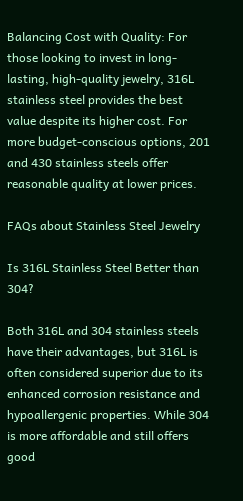Balancing Cost with Quality: For those looking to invest in long-lasting, high-quality jewelry, 316L stainless steel provides the best value despite its higher cost. For more budget-conscious options, 201 and 430 stainless steels offer reasonable quality at lower prices.

FAQs about Stainless Steel Jewelry

Is 316L Stainless Steel Better than 304?

Both 316L and 304 stainless steels have their advantages, but 316L is often considered superior due to its enhanced corrosion resistance and hypoallergenic properties. While 304 is more affordable and still offers good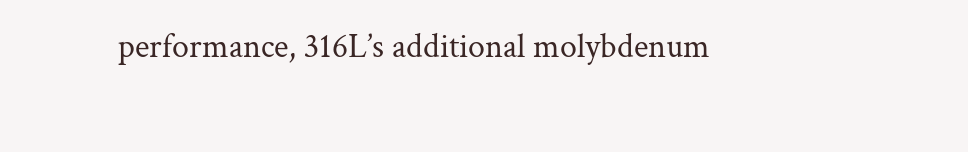performance, 316L’s additional molybdenum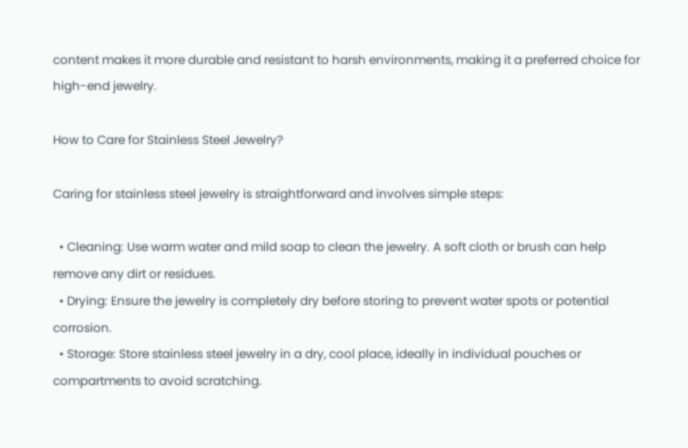content makes it more durable and resistant to harsh environments, making it a preferred choice for high-end jewelry.

How to Care for Stainless Steel Jewelry?

Caring for stainless steel jewelry is straightforward and involves simple steps:

  • Cleaning: Use warm water and mild soap to clean the jewelry. A soft cloth or brush can help remove any dirt or residues.
  • Drying: Ensure the jewelry is completely dry before storing to prevent water spots or potential corrosion.
  • Storage: Store stainless steel jewelry in a dry, cool place, ideally in individual pouches or compartments to avoid scratching.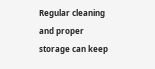Regular cleaning and proper storage can keep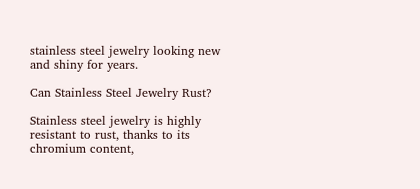stainless steel jewelry looking new and shiny for years.

Can Stainless Steel Jewelry Rust?

Stainless steel jewelry is highly resistant to rust, thanks to its chromium content,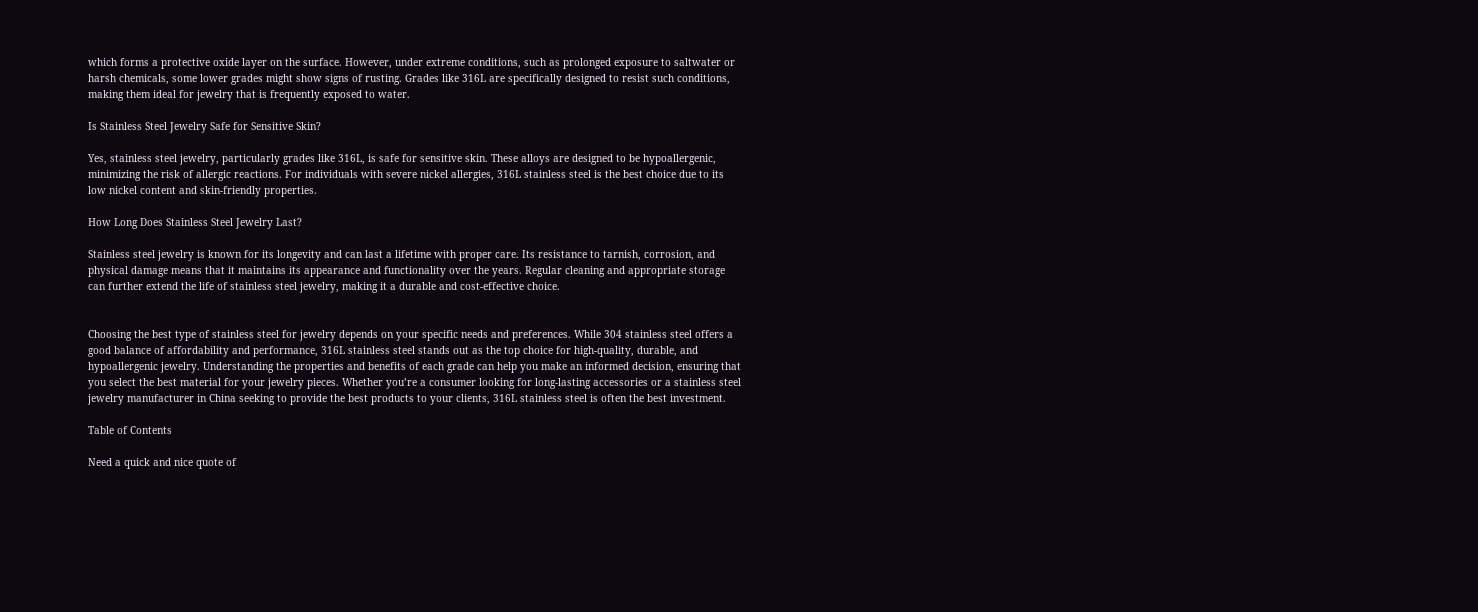which forms a protective oxide layer on the surface. However, under extreme conditions, such as prolonged exposure to saltwater or harsh chemicals, some lower grades might show signs of rusting. Grades like 316L are specifically designed to resist such conditions, making them ideal for jewelry that is frequently exposed to water.

Is Stainless Steel Jewelry Safe for Sensitive Skin?

Yes, stainless steel jewelry, particularly grades like 316L, is safe for sensitive skin. These alloys are designed to be hypoallergenic, minimizing the risk of allergic reactions. For individuals with severe nickel allergies, 316L stainless steel is the best choice due to its low nickel content and skin-friendly properties.

How Long Does Stainless Steel Jewelry Last?

Stainless steel jewelry is known for its longevity and can last a lifetime with proper care. Its resistance to tarnish, corrosion, and physical damage means that it maintains its appearance and functionality over the years. Regular cleaning and appropriate storage can further extend the life of stainless steel jewelry, making it a durable and cost-effective choice.


Choosing the best type of stainless steel for jewelry depends on your specific needs and preferences. While 304 stainless steel offers a good balance of affordability and performance, 316L stainless steel stands out as the top choice for high-quality, durable, and hypoallergenic jewelry. Understanding the properties and benefits of each grade can help you make an informed decision, ensuring that you select the best material for your jewelry pieces. Whether you’re a consumer looking for long-lasting accessories or a stainless steel jewelry manufacturer in China seeking to provide the best products to your clients, 316L stainless steel is often the best investment.

Table of Contents

Need a quick and nice quote of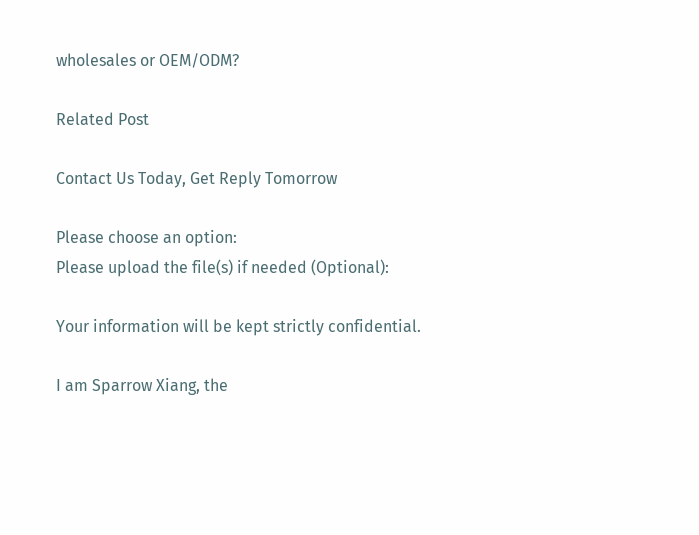wholesales or OEM/ODM?

Related Post

Contact Us Today, Get Reply Tomorrow

Please choose an option:
Please upload the file(s) if needed (Optional):

Your information will be kept strictly confidential.

I am Sparrow Xiang, the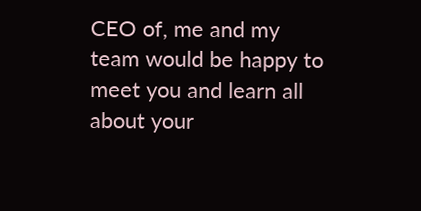CEO of, me and my team would be happy to meet you and learn all about your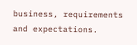business, requirements and expectations.